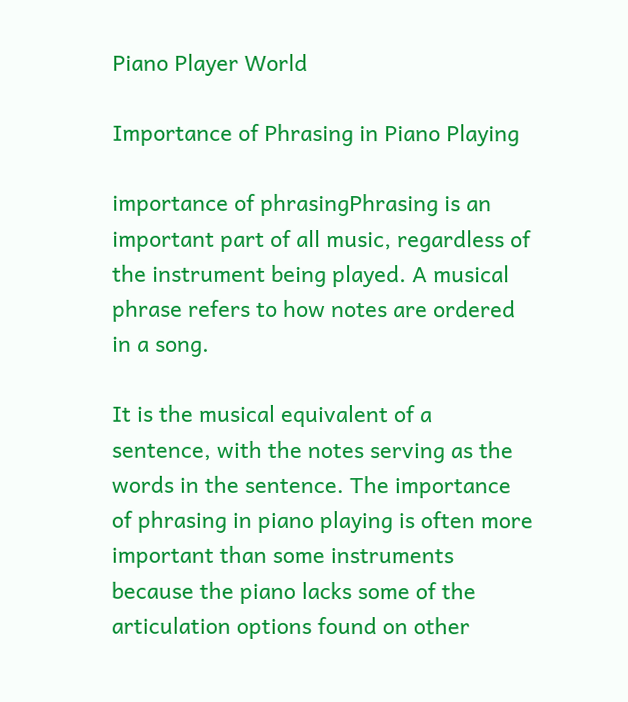Piano Player World

Importance of Phrasing in Piano Playing

importance of phrasingPhrasing is an important part of all music, regardless of the instrument being played. A musical phrase refers to how notes are ordered in a song.

It is the musical equivalent of a sentence, with the notes serving as the words in the sentence. The importance of phrasing in piano playing is often more important than some instruments because the piano lacks some of the articulation options found on other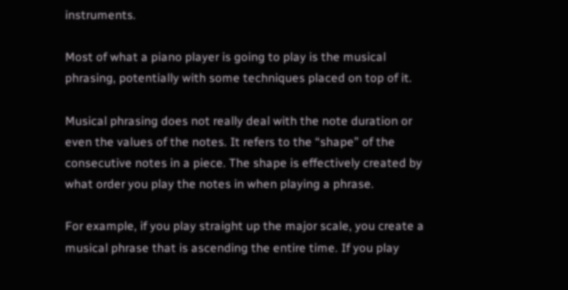instruments.

Most of what a piano player is going to play is the musical phrasing, potentially with some techniques placed on top of it.

Musical phrasing does not really deal with the note duration or even the values of the notes. It refers to the “shape” of the consecutive notes in a piece. The shape is effectively created by what order you play the notes in when playing a phrase.

For example, if you play straight up the major scale, you create a musical phrase that is ascending the entire time. If you play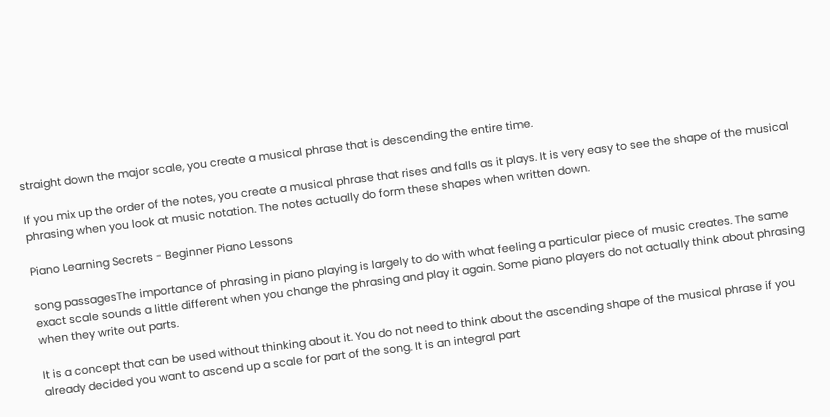straight down the major scale, you create a musical phrase that is descending the entire time.

If you mix up the order of the notes, you create a musical phrase that rises and falls as it plays. It is very easy to see the shape of the musical phrasing when you look at music notation. The notes actually do form these shapes when written down.

Piano Learning Secrets - Beginner Piano Lessons

song passagesThe importance of phrasing in piano playing is largely to do with what feeling a particular piece of music creates. The same exact scale sounds a little different when you change the phrasing and play it again. Some piano players do not actually think about phrasing when they write out parts.

It is a concept that can be used without thinking about it. You do not need to think about the ascending shape of the musical phrase if you already decided you want to ascend up a scale for part of the song. It is an integral part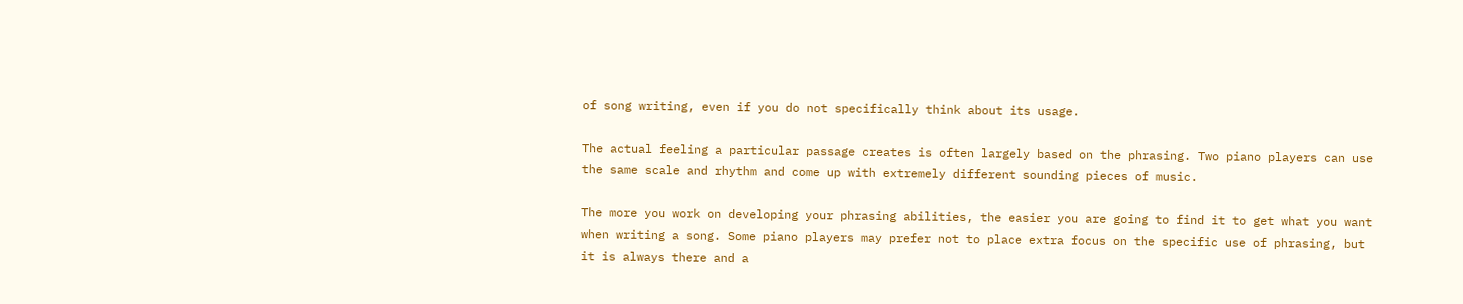of song writing, even if you do not specifically think about its usage.

The actual feeling a particular passage creates is often largely based on the phrasing. Two piano players can use the same scale and rhythm and come up with extremely different sounding pieces of music.

The more you work on developing your phrasing abilities, the easier you are going to find it to get what you want when writing a song. Some piano players may prefer not to place extra focus on the specific use of phrasing, but it is always there and a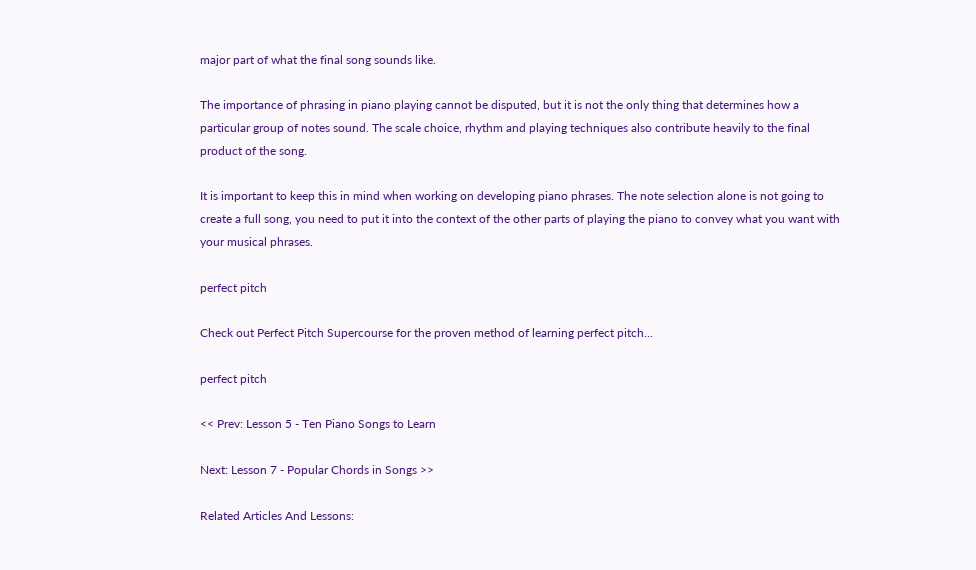major part of what the final song sounds like.

The importance of phrasing in piano playing cannot be disputed, but it is not the only thing that determines how a particular group of notes sound. The scale choice, rhythm and playing techniques also contribute heavily to the final product of the song.

It is important to keep this in mind when working on developing piano phrases. The note selection alone is not going to create a full song, you need to put it into the context of the other parts of playing the piano to convey what you want with your musical phrases.

perfect pitch

Check out Perfect Pitch Supercourse for the proven method of learning perfect pitch...

perfect pitch

<< Prev: Lesson 5 - Ten Piano Songs to Learn

Next: Lesson 7 - Popular Chords in Songs >>

Related Articles And Lessons: